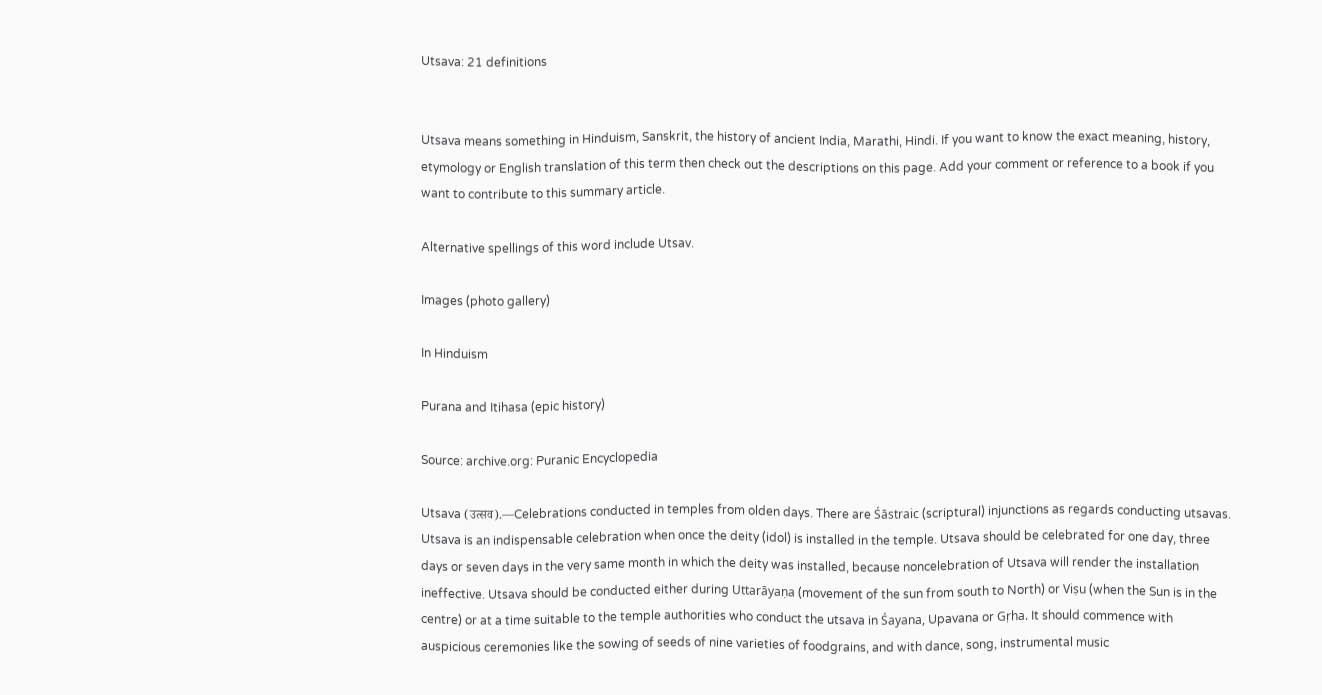Utsava: 21 definitions


Utsava means something in Hinduism, Sanskrit, the history of ancient India, Marathi, Hindi. If you want to know the exact meaning, history, etymology or English translation of this term then check out the descriptions on this page. Add your comment or reference to a book if you want to contribute to this summary article.

Alternative spellings of this word include Utsav.

Images (photo gallery)

In Hinduism

Purana and Itihasa (epic history)

Source: archive.org: Puranic Encyclopedia

Utsava (उत्सव).—Celebrations conducted in temples from olden days. There are Śāstraic (scriptural) injunctions as regards conducting utsavas. Utsava is an indispensable celebration when once the deity (idol) is installed in the temple. Utsava should be celebrated for one day, three days or seven days in the very same month in which the deity was installed, because noncelebration of Utsava will render the installation ineffective. Utsava should be conducted either during Uttarāyaṇa (movement of the sun from south to North) or Viṣu (when the Sun is in the centre) or at a time suitable to the temple authorities who conduct the utsava in Śayana, Upavana or Gṛha. It should commence with auspicious ceremonies like the sowing of seeds of nine varieties of foodgrains, and with dance, song, instrumental music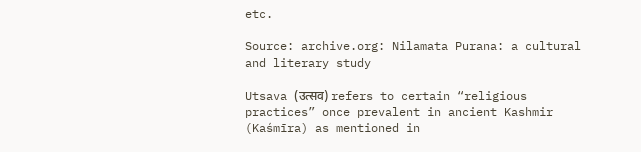etc.

Source: archive.org: Nilamata Purana: a cultural and literary study

Utsava (उत्सव) refers to certain “religious practices” once prevalent in ancient Kashmir (Kaśmīra) as mentioned in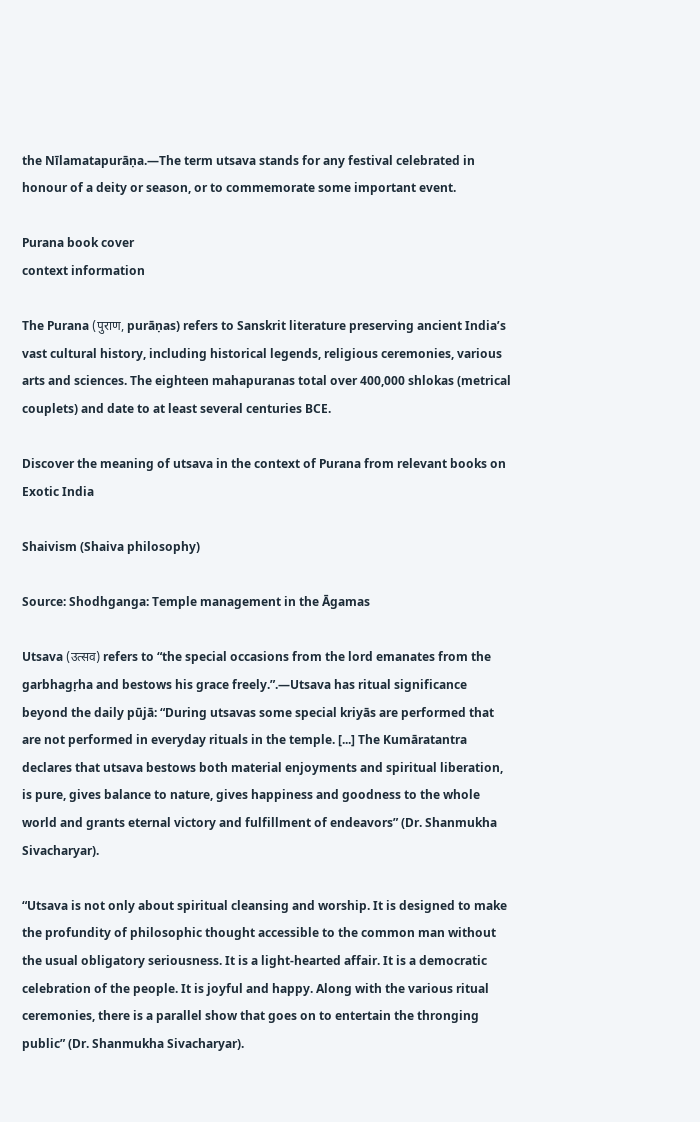the Nīlamatapurāṇa.—The term utsava stands for any festival celebrated in honour of a deity or season, or to commemorate some important event.

Purana book cover
context information

The Purana (पुराण, purāṇas) refers to Sanskrit literature preserving ancient India’s vast cultural history, including historical legends, religious ceremonies, various arts and sciences. The eighteen mahapuranas total over 400,000 shlokas (metrical couplets) and date to at least several centuries BCE.

Discover the meaning of utsava in the context of Purana from relevant books on Exotic India

Shaivism (Shaiva philosophy)

Source: Shodhganga: Temple management in the Āgamas

Utsava (उत्सव) refers to “the special occasions from the lord emanates from the garbhagṛha and bestows his grace freely.”.—Utsava has ritual significance beyond the daily pūjā: “During utsavas some special kriyās are performed that are not performed in everyday rituals in the temple. [...] The Kumāratantra declares that utsava bestows both material enjoyments and spiritual liberation, is pure, gives balance to nature, gives happiness and goodness to the whole world and grants eternal victory and fulfillment of endeavors” (Dr. Shanmukha Sivacharyar).

“Utsava is not only about spiritual cleansing and worship. It is designed to make the profundity of philosophic thought accessible to the common man without the usual obligatory seriousness. It is a light-hearted affair. It is a democratic celebration of the people. It is joyful and happy. Along with the various ritual ceremonies, there is a parallel show that goes on to entertain the thronging public” (Dr. Shanmukha Sivacharyar).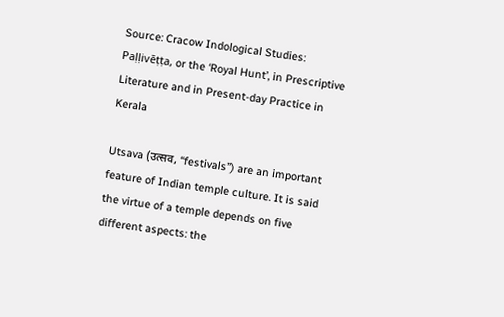Source: Cracow Indological Studies: Paḷḷivēṭṭa, or the ‘Royal Hunt’, in Prescriptive Literature and in Present-day Practice in Kerala

Utsava (उत्सव, “festivals”) are an important feature of Indian temple culture. It is said the virtue of a temple depends on five different aspects: the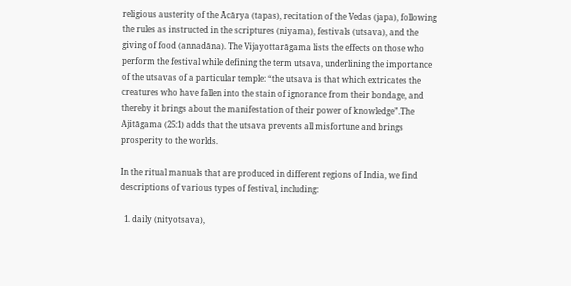religious austerity of the Ācārya (tapas), recitation of the Vedas (japa), following the rules as instructed in the scriptures (niyama), festivals (utsava), and the giving of food (annadāna). The Vijayottarāgama lists the effects on those who perform the festival while defining the term utsava, underlining the importance of the utsavas of a particular temple: “the utsava is that which extricates the creatures who have fallen into the stain of ignorance from their bondage, and thereby it brings about the manifestation of their power of knowledge”.The Ajitāgama (25:1) adds that the utsava prevents all misfortune and brings prosperity to the worlds.

In the ritual manuals that are produced in different regions of India, we find descriptions of various types of festival, including:

  1. daily (nityotsava),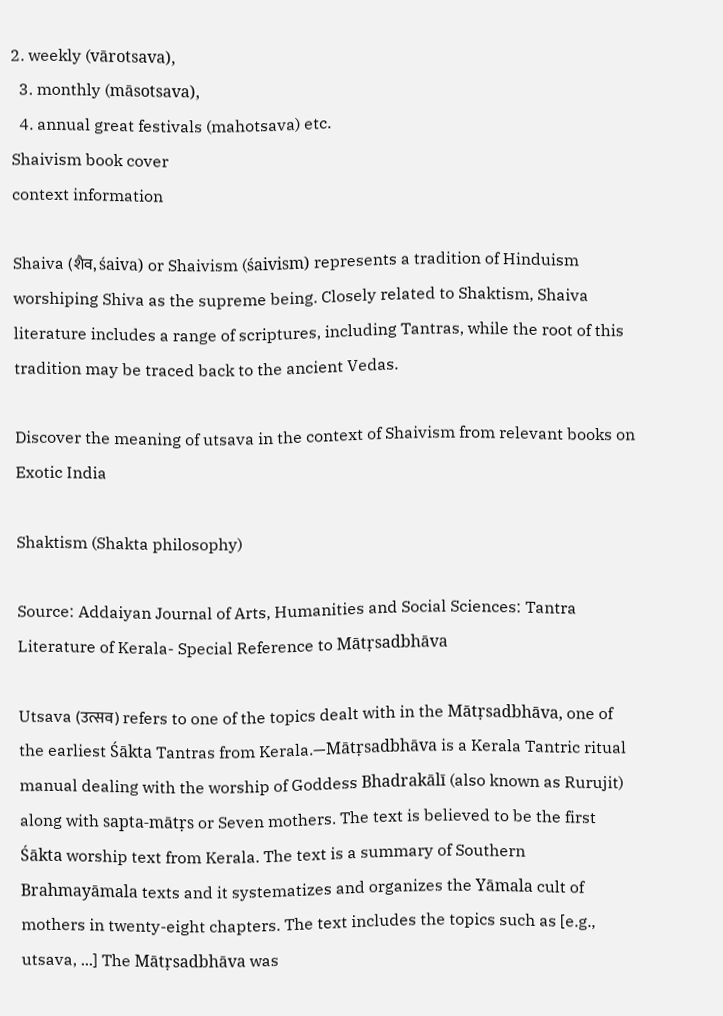2. weekly (vārotsava),
  3. monthly (māsotsava),
  4. annual great festivals (mahotsava) etc.
Shaivism book cover
context information

Shaiva (शैव, śaiva) or Shaivism (śaivism) represents a tradition of Hinduism worshiping Shiva as the supreme being. Closely related to Shaktism, Shaiva literature includes a range of scriptures, including Tantras, while the root of this tradition may be traced back to the ancient Vedas.

Discover the meaning of utsava in the context of Shaivism from relevant books on Exotic India

Shaktism (Shakta philosophy)

Source: Addaiyan Journal of Arts, Humanities and Social Sciences: Tantra Literature of Kerala- Special Reference to Mātṛsadbhāva

Utsava (उत्सव) refers to one of the topics dealt with in the Mātṛsadbhāva, one of the earliest Śākta Tantras from Kerala.—Mātṛsadbhāva is a Kerala Tantric ritual manual dealing with the worship of Goddess Bhadrakālī (also known as Rurujit) along with sapta-mātṛs or Seven mothers. The text is believed to be the first Śākta worship text from Kerala. The text is a summary of Southern Brahmayāmala texts and it systematizes and organizes the Yāmala cult of mothers in twenty-eight chapters. The text includes the topics such as [e.g., utsava, ...] The Mātṛsadbhāva was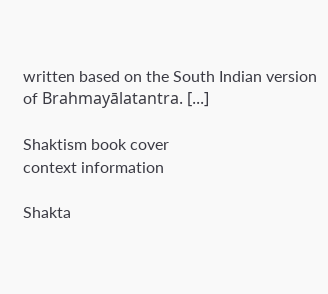written based on the South Indian version of Brahmayālatantra. [...]

Shaktism book cover
context information

Shakta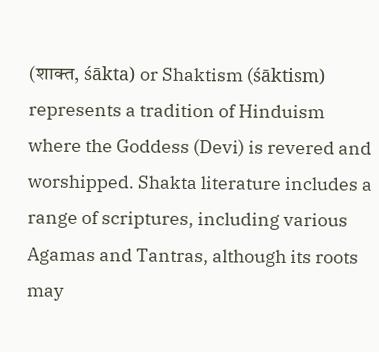(शाक्त, śākta) or Shaktism (śāktism) represents a tradition of Hinduism where the Goddess (Devi) is revered and worshipped. Shakta literature includes a range of scriptures, including various Agamas and Tantras, although its roots may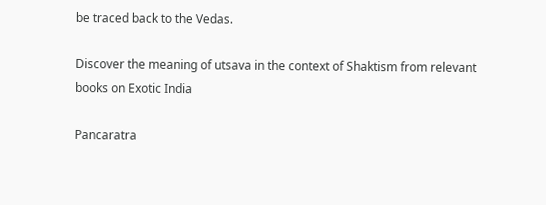be traced back to the Vedas.

Discover the meaning of utsava in the context of Shaktism from relevant books on Exotic India

Pancaratra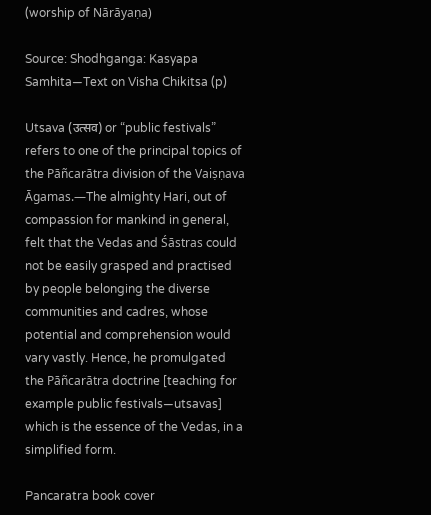(worship of Nārāyaṇa)

Source: Shodhganga: Kasyapa Samhita—Text on Visha Chikitsa (p)

Utsava (उत्सव) or “public festivals” refers to one of the principal topics of the Pāñcarātra division of the Vaiṣṇava Āgamas.—The almighty Hari, out of compassion for mankind in general, felt that the Vedas and Śāstras could not be easily grasped and practised by people belonging the diverse communities and cadres, whose potential and comprehension would vary vastly. Hence, he promulgated the Pāñcarātra doctrine [teaching for example public festivals—utsavas] which is the essence of the Vedas, in a simplified form.

Pancaratra book cover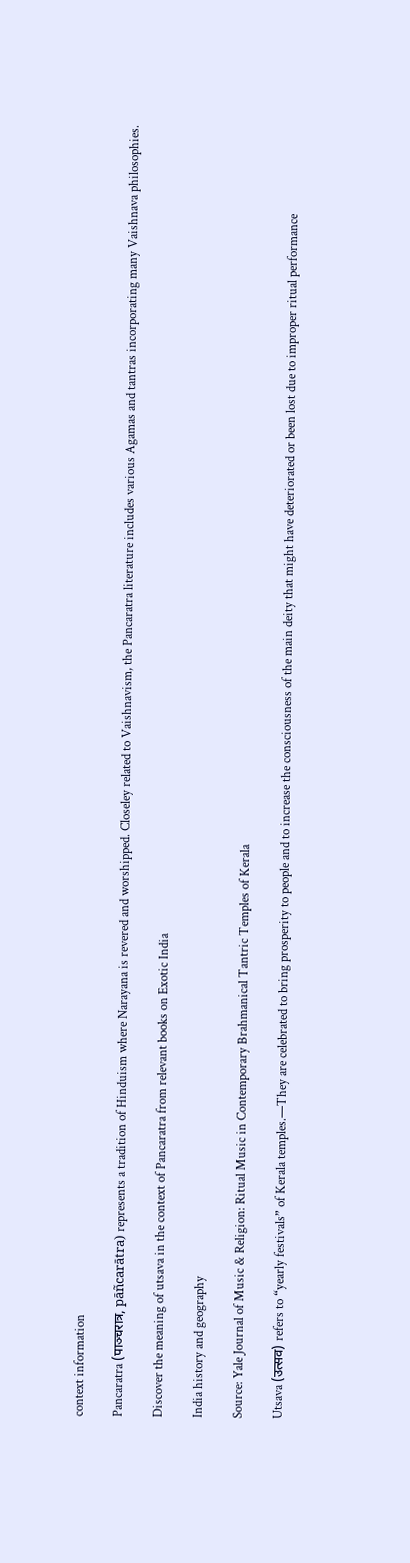context information

Pancaratra (पाञ्चरात्र, pāñcarātra) represents a tradition of Hinduism where Narayana is revered and worshipped. Closeley related to Vaishnavism, the Pancaratra literature includes various Agamas and tantras incorporating many Vaishnava philosophies.

Discover the meaning of utsava in the context of Pancaratra from relevant books on Exotic India

India history and geography

Source: Yale Journal of Music & Religion: Ritual Music in Contemporary Brahmanical Tantric Temples of Kerala

Utsava (उत्सव) refers to “yearly festivals” of Kerala temples.—They are celebrated to bring prosperity to people and to increase the consciousness of the main deity that might have deteriorated or been lost due to improper ritual performance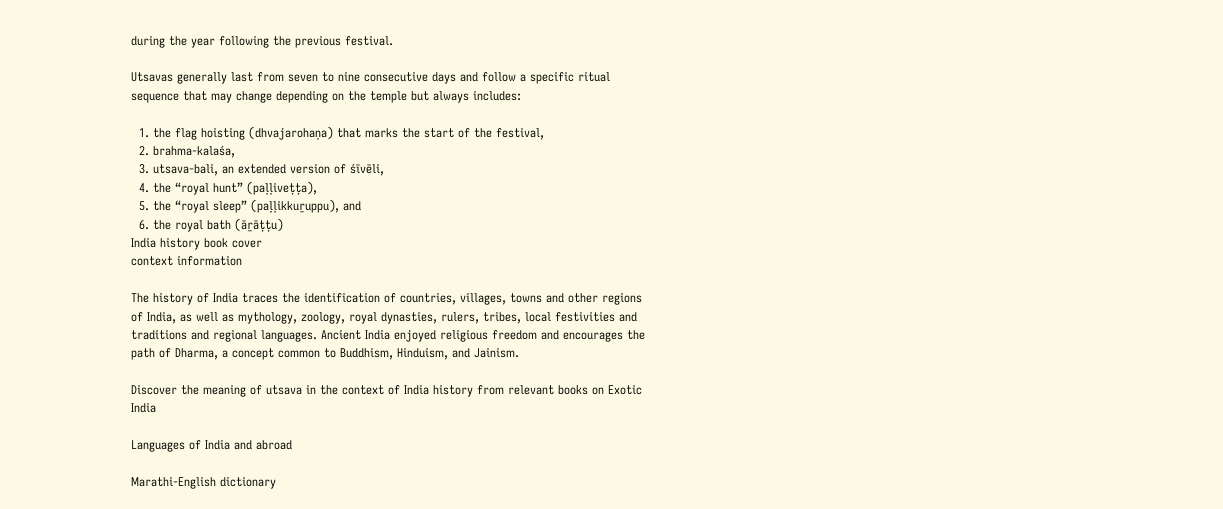during the year following the previous festival.

Utsavas generally last from seven to nine consecutive days and follow a specific ritual sequence that may change depending on the temple but always includes:

  1. the flag hoisting (dhvajarohaṇa) that marks the start of the festival,
  2. brahma-kalaśa,
  3. utsava-bali, an extended version of śīvēli,
  4. the “royal hunt” (paḷḷiveṭṭa),
  5. the “royal sleep” (paḷḷikkuṟuppu), and
  6. the royal bath (āṟāṭṭu)
India history book cover
context information

The history of India traces the identification of countries, villages, towns and other regions of India, as well as mythology, zoology, royal dynasties, rulers, tribes, local festivities and traditions and regional languages. Ancient India enjoyed religious freedom and encourages the path of Dharma, a concept common to Buddhism, Hinduism, and Jainism.

Discover the meaning of utsava in the context of India history from relevant books on Exotic India

Languages of India and abroad

Marathi-English dictionary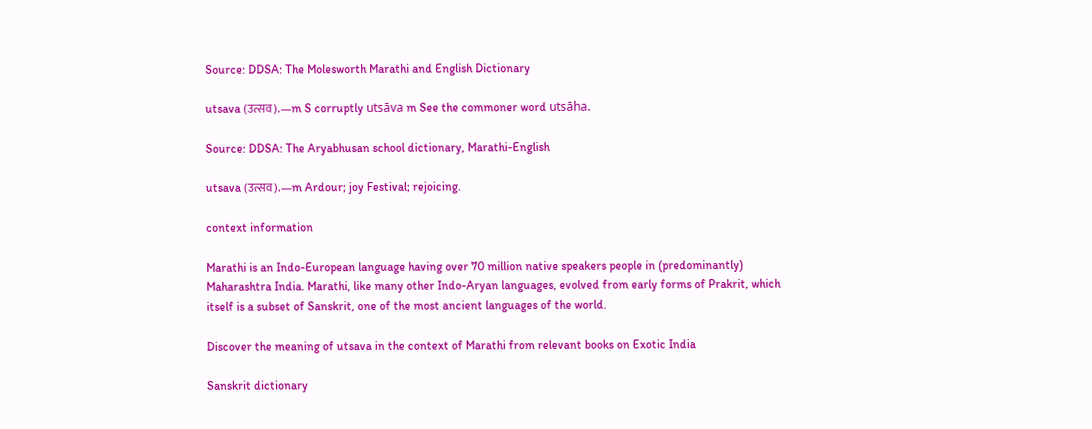Source: DDSA: The Molesworth Marathi and English Dictionary

utsava (उत्सव).—m S corruptly utsāva m See the commoner word utsāha.

Source: DDSA: The Aryabhusan school dictionary, Marathi-English

utsava (उत्सव).—m Ardour; joy Festival; rejoicing.

context information

Marathi is an Indo-European language having over 70 million native speakers people in (predominantly) Maharashtra India. Marathi, like many other Indo-Aryan languages, evolved from early forms of Prakrit, which itself is a subset of Sanskrit, one of the most ancient languages of the world.

Discover the meaning of utsava in the context of Marathi from relevant books on Exotic India

Sanskrit dictionary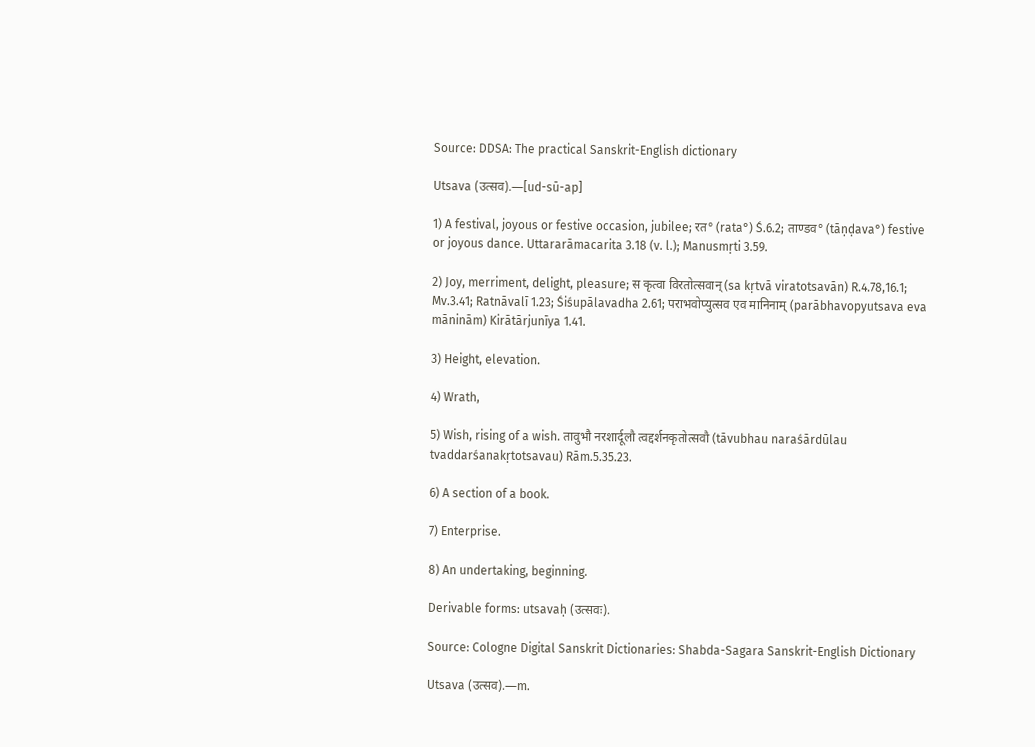Source: DDSA: The practical Sanskrit-English dictionary

Utsava (उत्सव).—[ud-sū-ap]

1) A festival, joyous or festive occasion, jubilee; रत° (rata°) Ś.6.2; ताण्डव° (tāṇḍava°) festive or joyous dance. Uttararāmacarita 3.18 (v. l.); Manusmṛti 3.59.

2) Joy, merriment, delight, pleasure; स कृत्वा विरतोत्सवान् (sa kṛtvā viratotsavān) R.4.78,16.1; Mv.3.41; Ratnāvalī 1.23; Śiśupālavadha 2.61; पराभवोप्युत्सव एव मानिनाम् (parābhavopyutsava eva māninām) Kirātārjunīya 1.41.

3) Height, elevation.

4) Wrath,

5) Wish, rising of a wish. तावुभौ नरशार्दूलौ त्वद्दर्शनकृतोत्सवौ (tāvubhau naraśārdūlau tvaddarśanakṛtotsavau) Rām.5.35.23.

6) A section of a book.

7) Enterprise.

8) An undertaking, beginning.

Derivable forms: utsavaḥ (उत्सवः).

Source: Cologne Digital Sanskrit Dictionaries: Shabda-Sagara Sanskrit-English Dictionary

Utsava (उत्सव).—m.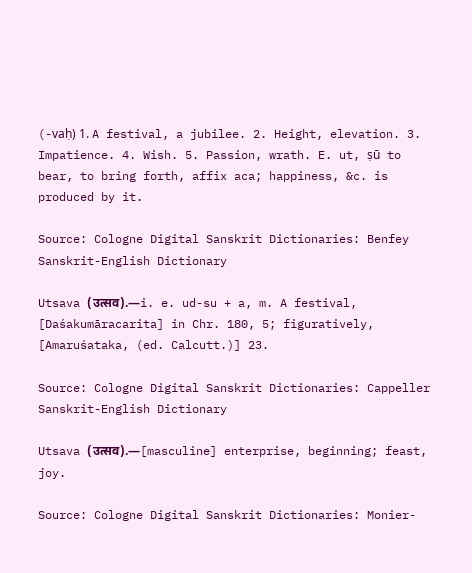(-vaḥ) 1. A festival, a jubilee. 2. Height, elevation. 3. Impatience. 4. Wish. 5. Passion, wrath. E. ut, ṣū to bear, to bring forth, affix aca; happiness, &c. is produced by it.

Source: Cologne Digital Sanskrit Dictionaries: Benfey Sanskrit-English Dictionary

Utsava (उत्सव).—i. e. ud-su + a, m. A festival, [Daśakumāracarita] in Chr. 180, 5; figuratively, [Amaruśataka, (ed. Calcutt.)] 23.

Source: Cologne Digital Sanskrit Dictionaries: Cappeller Sanskrit-English Dictionary

Utsava (उत्सव).—[masculine] enterprise, beginning; feast, joy.

Source: Cologne Digital Sanskrit Dictionaries: Monier-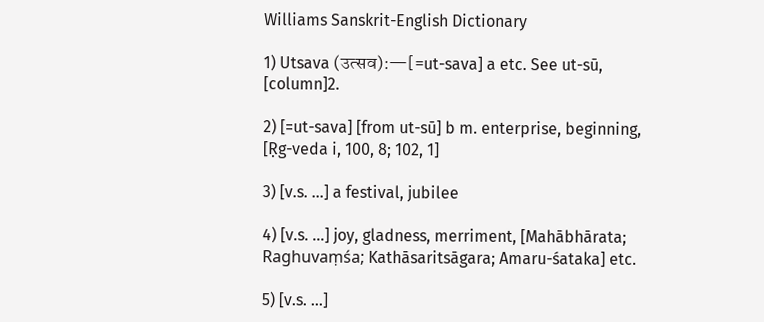Williams Sanskrit-English Dictionary

1) Utsava (उत्सव):—[=ut-sava] a etc. See ut-sū, [column]2.

2) [=ut-sava] [from ut-sū] b m. enterprise, beginning, [Ṛg-veda i, 100, 8; 102, 1]

3) [v.s. ...] a festival, jubilee

4) [v.s. ...] joy, gladness, merriment, [Mahābhārata; Raghuvaṃśa; Kathāsaritsāgara; Amaru-śataka] etc.

5) [v.s. ...]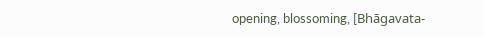opening, blossoming, [Bhāgavata-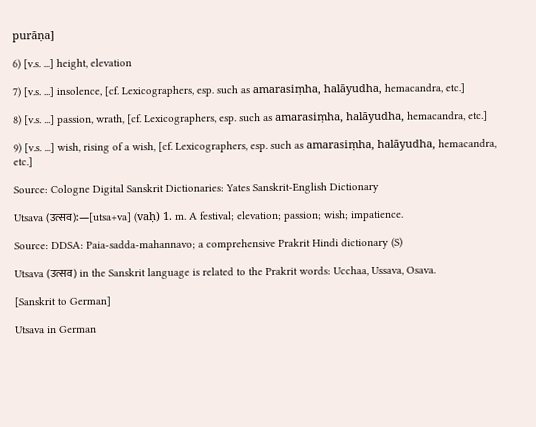purāṇa]

6) [v.s. ...] height, elevation

7) [v.s. ...] insolence, [cf. Lexicographers, esp. such as amarasiṃha, halāyudha, hemacandra, etc.]

8) [v.s. ...] passion, wrath, [cf. Lexicographers, esp. such as amarasiṃha, halāyudha, hemacandra, etc.]

9) [v.s. ...] wish, rising of a wish, [cf. Lexicographers, esp. such as amarasiṃha, halāyudha, hemacandra, etc.]

Source: Cologne Digital Sanskrit Dictionaries: Yates Sanskrit-English Dictionary

Utsava (उत्सव):—[utsa+va] (vaḥ) 1. m. A festival; elevation; passion; wish; impatience.

Source: DDSA: Paia-sadda-mahannavo; a comprehensive Prakrit Hindi dictionary (S)

Utsava (उत्सव) in the Sanskrit language is related to the Prakrit words: Ucchaa, Ussava, Osava.

[Sanskrit to German]

Utsava in German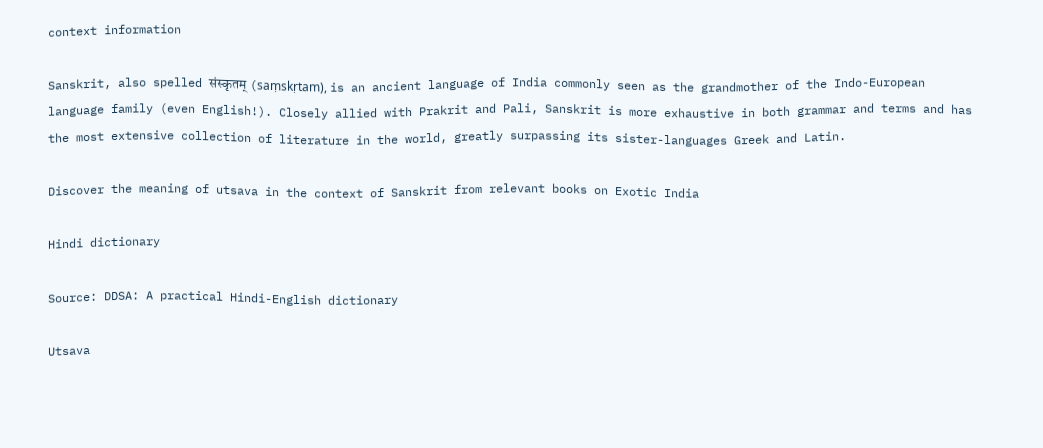context information

Sanskrit, also spelled संस्कृतम् (saṃskṛtam), is an ancient language of India commonly seen as the grandmother of the Indo-European language family (even English!). Closely allied with Prakrit and Pali, Sanskrit is more exhaustive in both grammar and terms and has the most extensive collection of literature in the world, greatly surpassing its sister-languages Greek and Latin.

Discover the meaning of utsava in the context of Sanskrit from relevant books on Exotic India

Hindi dictionary

Source: DDSA: A practical Hindi-English dictionary

Utsava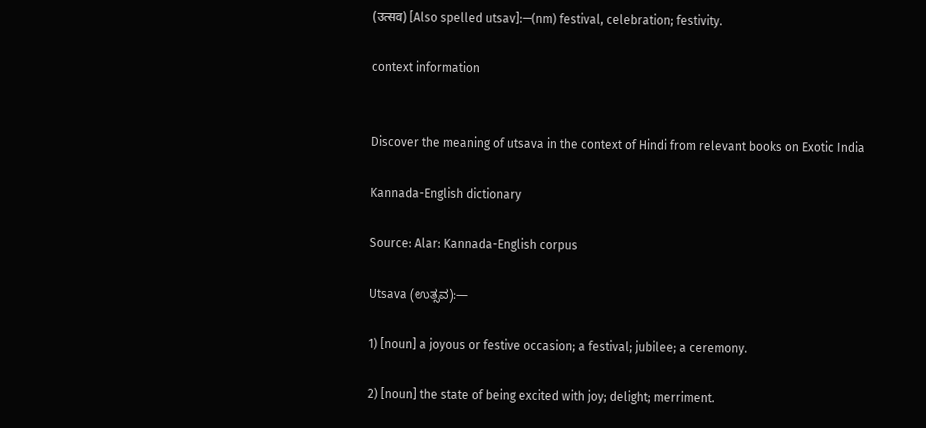(उत्सव) [Also spelled utsav]:—(nm) festival, celebration; festivity.

context information


Discover the meaning of utsava in the context of Hindi from relevant books on Exotic India

Kannada-English dictionary

Source: Alar: Kannada-English corpus

Utsava (ಉತ್ಸವ):—

1) [noun] a joyous or festive occasion; a festival; jubilee; a ceremony.

2) [noun] the state of being excited with joy; delight; merriment.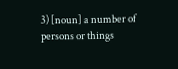3) [noun] a number of persons or things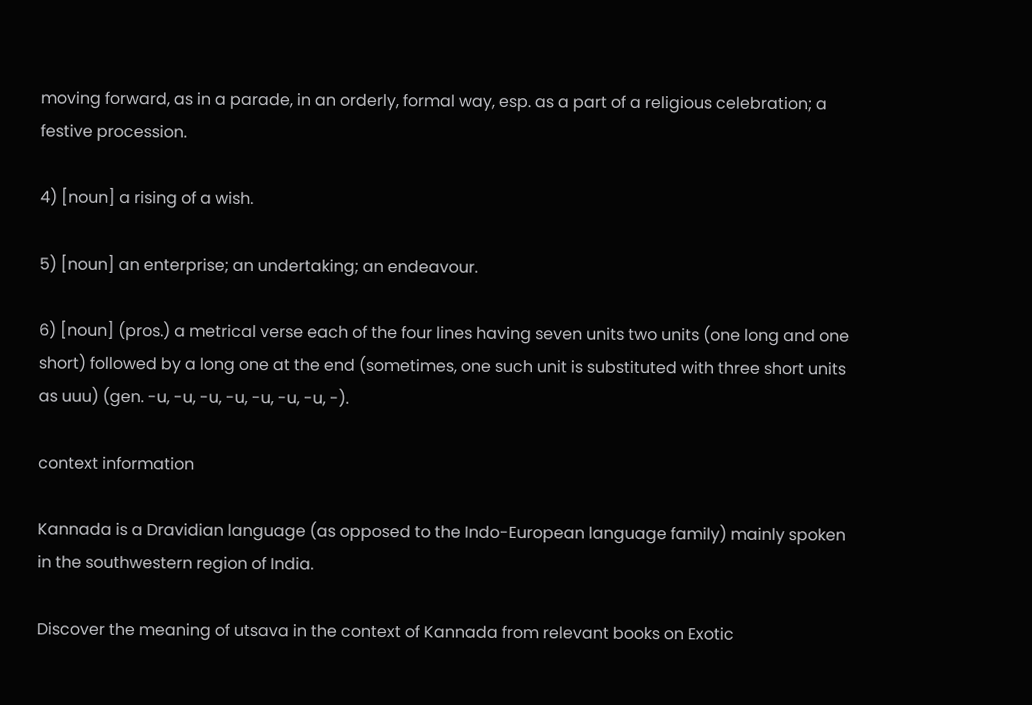moving forward, as in a parade, in an orderly, formal way, esp. as a part of a religious celebration; a festive procession.

4) [noun] a rising of a wish.

5) [noun] an enterprise; an undertaking; an endeavour.

6) [noun] (pros.) a metrical verse each of the four lines having seven units two units (one long and one short) followed by a long one at the end (sometimes, one such unit is substituted with three short units as uuu) (gen. -u, -u, -u, -u, -u, -u, -u, -).

context information

Kannada is a Dravidian language (as opposed to the Indo-European language family) mainly spoken in the southwestern region of India.

Discover the meaning of utsava in the context of Kannada from relevant books on Exotic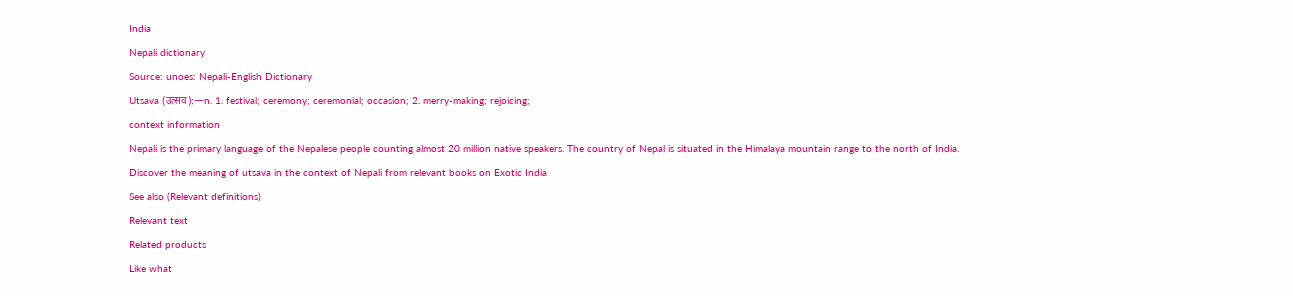India

Nepali dictionary

Source: unoes: Nepali-English Dictionary

Utsava (उत्सव):—n. 1. festival; ceremony; ceremonial; occasion; 2. merry-making; rejoicing;

context information

Nepali is the primary language of the Nepalese people counting almost 20 million native speakers. The country of Nepal is situated in the Himalaya mountain range to the north of India.

Discover the meaning of utsava in the context of Nepali from relevant books on Exotic India

See also (Relevant definitions)

Relevant text

Related products

Like what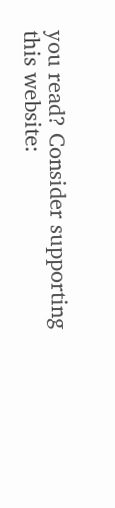you read? Consider supporting this website: